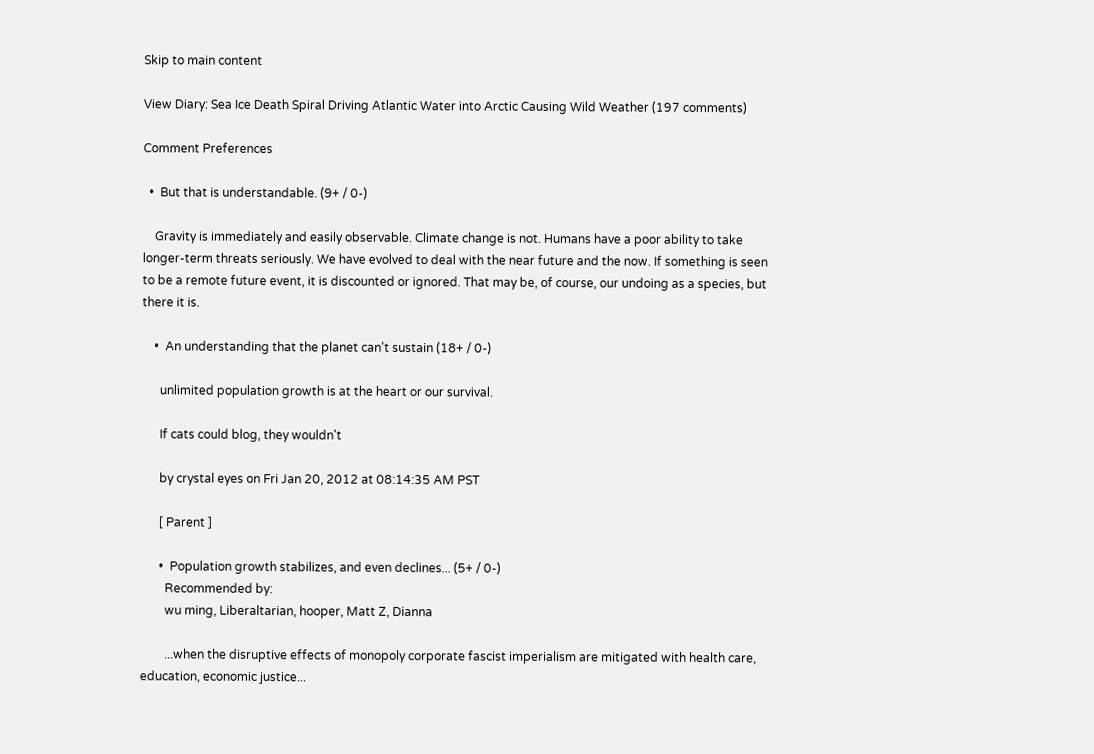Skip to main content

View Diary: Sea Ice Death Spiral Driving Atlantic Water into Arctic Causing Wild Weather (197 comments)

Comment Preferences

  •  But that is understandable. (9+ / 0-)

    Gravity is immediately and easily observable. Climate change is not. Humans have a poor ability to take longer-term threats seriously. We have evolved to deal with the near future and the now. If something is seen to be a remote future event, it is discounted or ignored. That may be, of course, our undoing as a species, but there it is.

    •  An understanding that the planet can't sustain (18+ / 0-)

      unlimited population growth is at the heart or our survival.

      If cats could blog, they wouldn't

      by crystal eyes on Fri Jan 20, 2012 at 08:14:35 AM PST

      [ Parent ]

      •  Population growth stabilizes, and even declines... (5+ / 0-)
        Recommended by:
        wu ming, Liberaltarian, hooper, Matt Z, Dianna

        ...when the disruptive effects of monopoly corporate fascist imperialism are mitigated with health care, education, economic justice...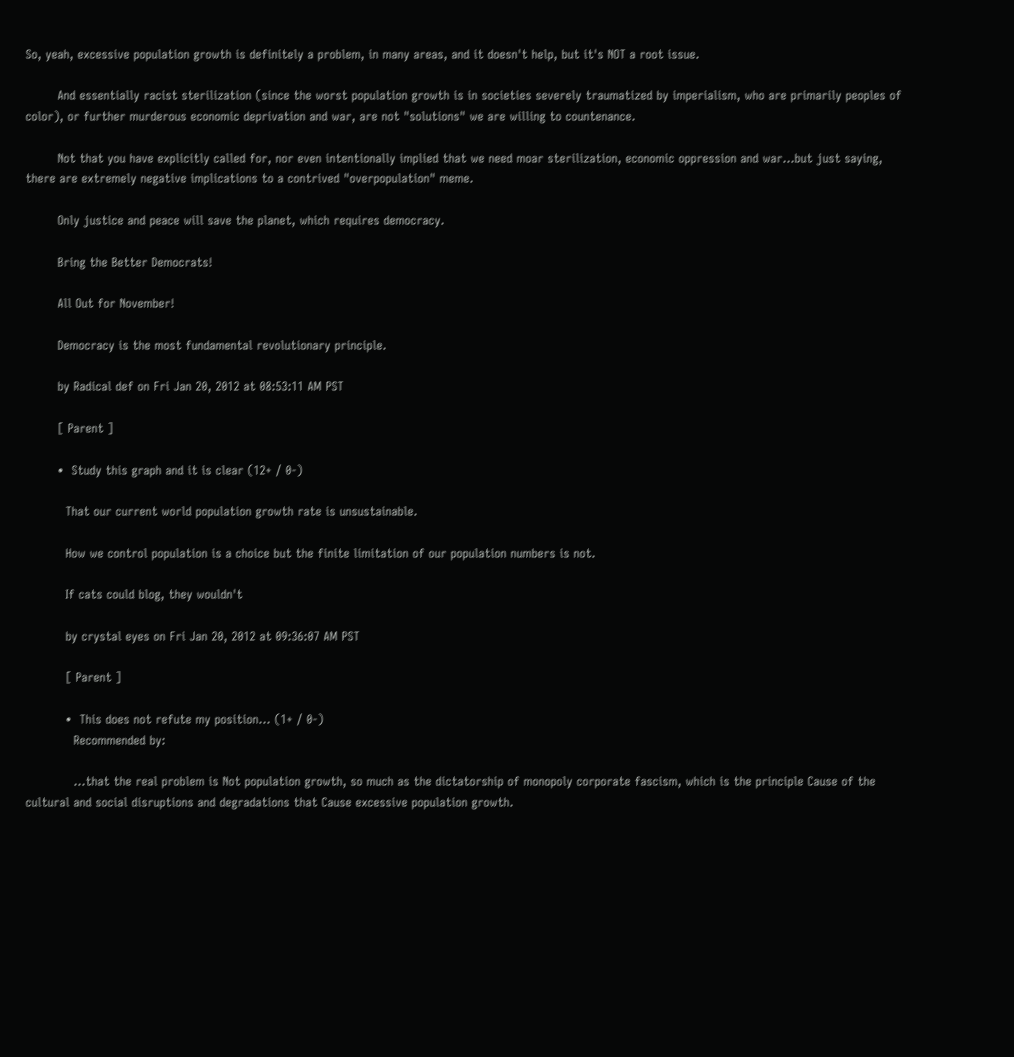So, yeah, excessive population growth is definitely a problem, in many areas, and it doesn't help, but it's NOT a root issue.

        And essentially racist sterilization (since the worst population growth is in societies severely traumatized by imperialism, who are primarily peoples of color), or further murderous economic deprivation and war, are not "solutions" we are willing to countenance.

        Not that you have explicitly called for, nor even intentionally implied that we need moar sterilization, economic oppression and war...but just saying, there are extremely negative implications to a contrived "overpopulation" meme.

        Only justice and peace will save the planet, which requires democracy.

        Bring the Better Democrats!

        All Out for November!

        Democracy is the most fundamental revolutionary principle.

        by Radical def on Fri Jan 20, 2012 at 08:53:11 AM PST

        [ Parent ]

        •  Study this graph and it is clear (12+ / 0-)

          That our current world population growth rate is unsustainable.

          How we control population is a choice but the finite limitation of our population numbers is not.

          If cats could blog, they wouldn't

          by crystal eyes on Fri Jan 20, 2012 at 09:36:07 AM PST

          [ Parent ]

          •  This does not refute my position... (1+ / 0-)
            Recommended by:

            ...that the real problem is Not population growth, so much as the dictatorship of monopoly corporate fascism, which is the principle Cause of the cultural and social disruptions and degradations that Cause excessive population growth.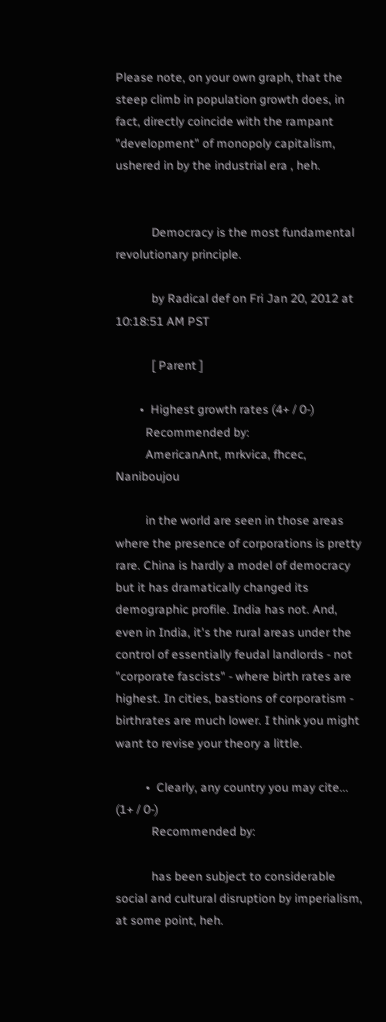Please note, on your own graph, that the steep climb in population growth does, in fact, directly coincide with the rampant "development" of monopoly capitalism, ushered in by the industrial era , heh.


            Democracy is the most fundamental revolutionary principle.

            by Radical def on Fri Jan 20, 2012 at 10:18:51 AM PST

            [ Parent ]

        •  Highest growth rates (4+ / 0-)
          Recommended by:
          AmericanAnt, mrkvica, fhcec, Naniboujou

          in the world are seen in those areas where the presence of corporations is pretty rare. China is hardly a model of democracy but it has dramatically changed its demographic profile. India has not. And, even in India, it's the rural areas under the control of essentially feudal landlords - not "corporate fascists" - where birth rates are highest. In cities, bastions of corporatism - birthrates are much lower. I think you might want to revise your theory a little.

          •  Clearly, any country you may cite... (1+ / 0-)
            Recommended by:

            has been subject to considerable social and cultural disruption by imperialism, at some point, heh.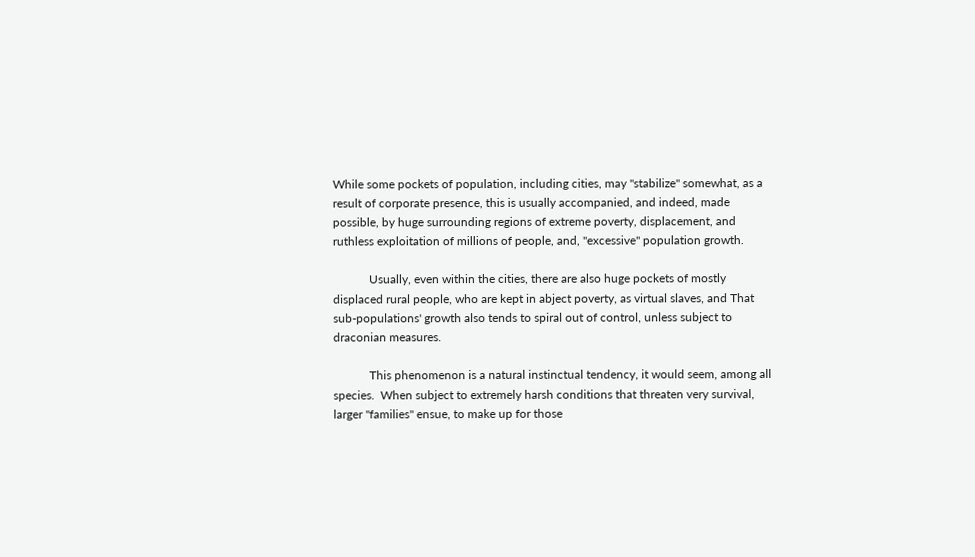While some pockets of population, including cities, may "stabilize" somewhat, as a result of corporate presence, this is usually accompanied, and indeed, made possible, by huge surrounding regions of extreme poverty, displacement, and ruthless exploitation of millions of people, and, "excessive" population growth.

            Usually, even within the cities, there are also huge pockets of mostly displaced rural people, who are kept in abject poverty, as virtual slaves, and That sub-populations' growth also tends to spiral out of control, unless subject to draconian measures.

            This phenomenon is a natural instinctual tendency, it would seem, among all species.  When subject to extremely harsh conditions that threaten very survival, larger "families" ensue, to make up for those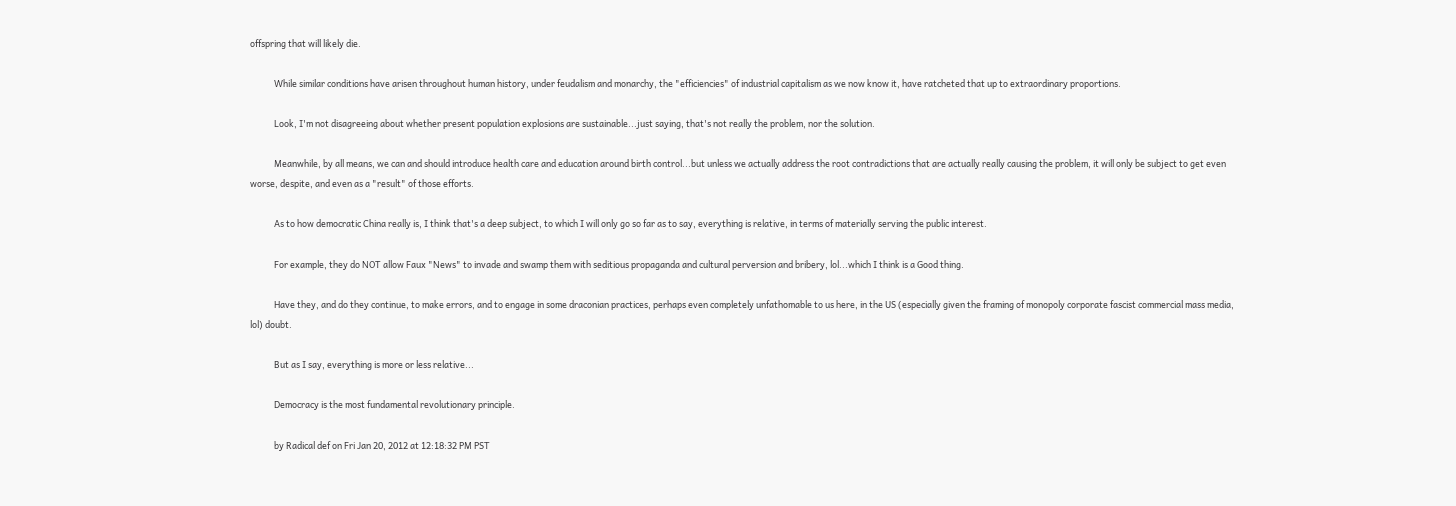offspring that will likely die.

            While similar conditions have arisen throughout human history, under feudalism and monarchy, the "efficiencies" of industrial capitalism as we now know it, have ratcheted that up to extraordinary proportions.

            Look, I'm not disagreeing about whether present population explosions are sustainable...just saying, that's not really the problem, nor the solution.

            Meanwhile, by all means, we can and should introduce health care and education around birth control...but unless we actually address the root contradictions that are actually really causing the problem, it will only be subject to get even worse, despite, and even as a "result" of those efforts.

            As to how democratic China really is, I think that's a deep subject, to which I will only go so far as to say, everything is relative, in terms of materially serving the public interest.

            For example, they do NOT allow Faux "News" to invade and swamp them with seditious propaganda and cultural perversion and bribery, lol...which I think is a Good thing.

            Have they, and do they continue, to make errors, and to engage in some draconian practices, perhaps even completely unfathomable to us here, in the US (especially given the framing of monopoly corporate fascist commercial mass media, lol) doubt.

            But as I say, everything is more or less relative...

            Democracy is the most fundamental revolutionary principle.

            by Radical def on Fri Jan 20, 2012 at 12:18:32 PM PST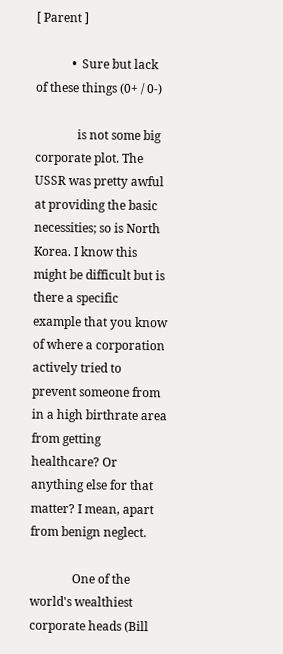[ Parent ]

            •  Sure but lack of these things (0+ / 0-)

              is not some big corporate plot. The USSR was pretty awful at providing the basic necessities; so is North Korea. I know this might be difficult but is there a specific example that you know of where a corporation actively tried to prevent someone from in a high birthrate area from getting healthcare? Or anything else for that matter? I mean, apart from benign neglect.

              One of the world's wealthiest corporate heads (Bill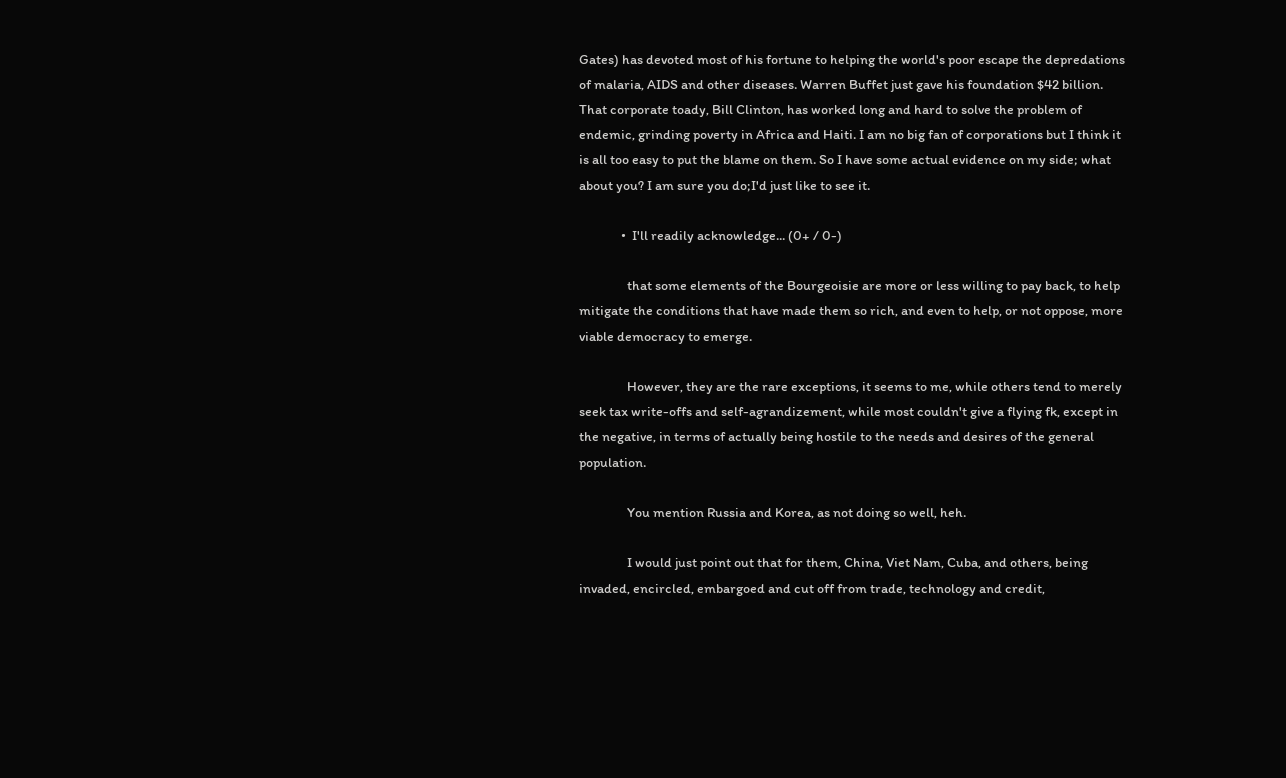Gates) has devoted most of his fortune to helping the world's poor escape the depredations of malaria, AIDS and other diseases. Warren Buffet just gave his foundation $42 billion. That corporate toady, Bill Clinton, has worked long and hard to solve the problem of endemic, grinding poverty in Africa and Haiti. I am no big fan of corporations but I think it is all too easy to put the blame on them. So I have some actual evidence on my side; what about you? I am sure you do;I'd just like to see it.

              •  I'll readily acknowledge... (0+ / 0-)

                that some elements of the Bourgeoisie are more or less willing to pay back, to help mitigate the conditions that have made them so rich, and even to help, or not oppose, more viable democracy to emerge.

                However, they are the rare exceptions, it seems to me, while others tend to merely seek tax write-offs and self-agrandizement, while most couldn't give a flying fk, except in the negative, in terms of actually being hostile to the needs and desires of the general population.

                You mention Russia and Korea, as not doing so well, heh.

                I would just point out that for them, China, Viet Nam, Cuba, and others, being invaded, encircled, embargoed and cut off from trade, technology and credit,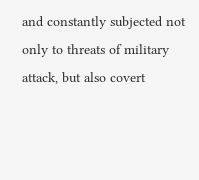and constantly subjected not only to threats of military attack, but also covert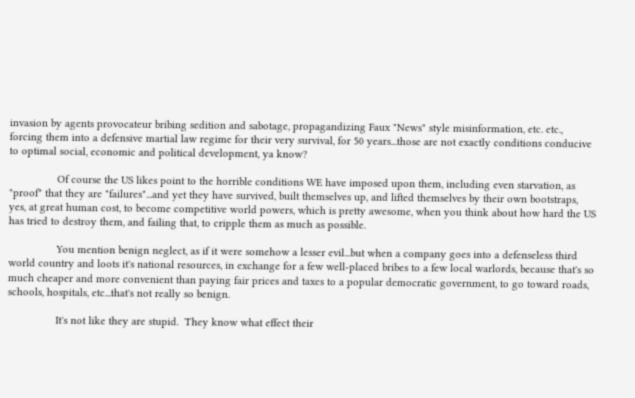invasion by agents provocateur bribing sedition and sabotage, propagandizing Faux "News" style misinformation, etc. etc., forcing them into a defensive martial law regime for their very survival, for 50 years...those are not exactly conditions conducive to optimal social, economic and political development, ya know?

                Of course the US likes point to the horrible conditions WE have imposed upon them, including even starvation, as "proof" that they are "failures"...and yet they have survived, built themselves up, and lifted themselves by their own bootstraps, yes, at great human cost, to become competitive world powers, which is pretty awesome, when you think about how hard the US has tried to destroy them, and failing that, to cripple them as much as possible.

                You mention benign neglect, as if it were somehow a lesser evil...but when a company goes into a defenseless third world country and loots it's national resources, in exchange for a few well-placed bribes to a few local warlords, because that's so much cheaper and more convenient than paying fair prices and taxes to a popular democratic government, to go toward roads, schools, hospitals, etc...that's not really so benign.

                It's not like they are stupid.  They know what effect their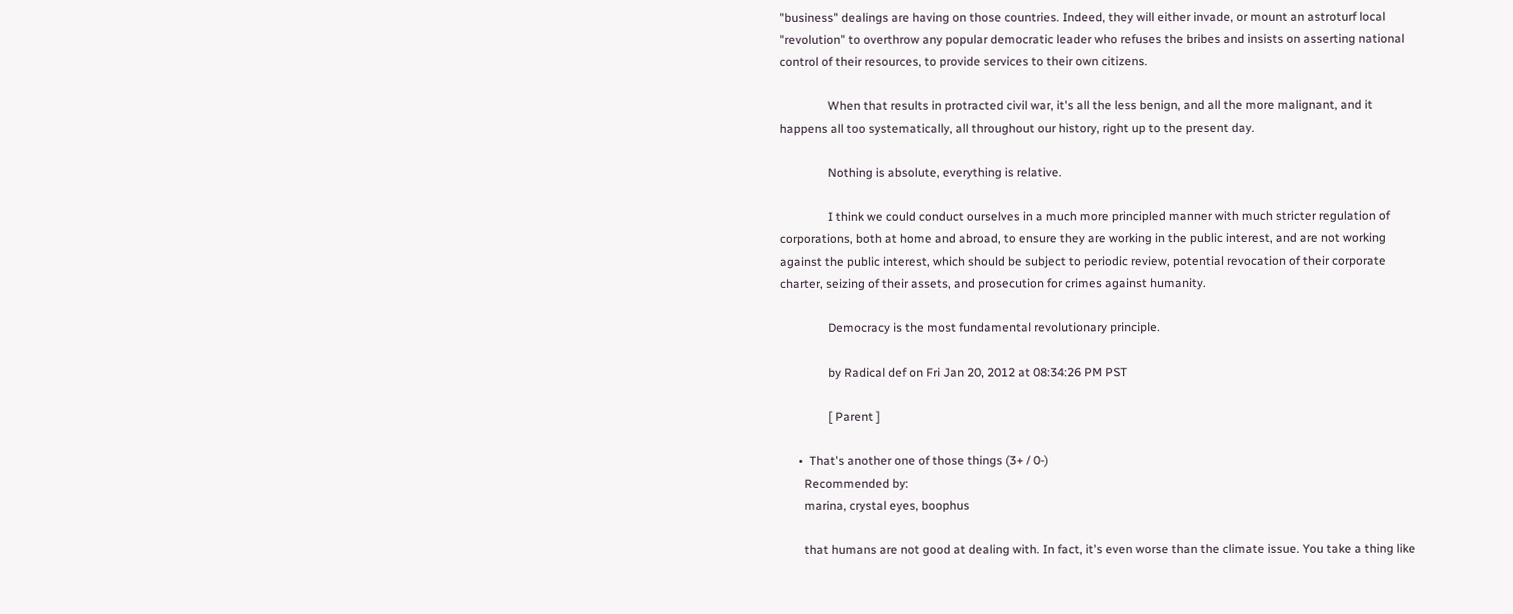"business" dealings are having on those countries. Indeed, they will either invade, or mount an astroturf local "revolution" to overthrow any popular democratic leader who refuses the bribes and insists on asserting national control of their resources, to provide services to their own citizens.

                When that results in protracted civil war, it's all the less benign, and all the more malignant, and it happens all too systematically, all throughout our history, right up to the present day.

                Nothing is absolute, everything is relative.

                I think we could conduct ourselves in a much more principled manner with much stricter regulation of corporations, both at home and abroad, to ensure they are working in the public interest, and are not working against the public interest, which should be subject to periodic review, potential revocation of their corporate charter, seizing of their assets, and prosecution for crimes against humanity.

                Democracy is the most fundamental revolutionary principle.

                by Radical def on Fri Jan 20, 2012 at 08:34:26 PM PST

                [ Parent ]

      •  That's another one of those things (3+ / 0-)
        Recommended by:
        marina, crystal eyes, boophus

        that humans are not good at dealing with. In fact, it's even worse than the climate issue. You take a thing like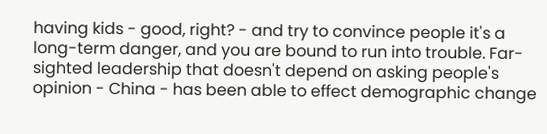having kids - good, right? - and try to convince people it's a long-term danger, and you are bound to run into trouble. Far-sighted leadership that doesn't depend on asking people's opinion - China - has been able to effect demographic change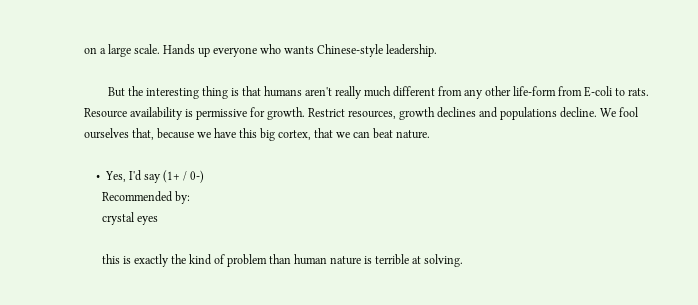on a large scale. Hands up everyone who wants Chinese-style leadership.

        But the interesting thing is that humans aren't really much different from any other life-form from E-coli to rats. Resource availability is permissive for growth. Restrict resources, growth declines and populations decline. We fool ourselves that, because we have this big cortex, that we can beat nature.

    •  Yes, I'd say (1+ / 0-)
      Recommended by:
      crystal eyes

      this is exactly the kind of problem than human nature is terrible at solving.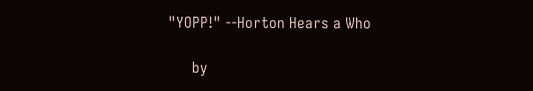"YOPP!" --Horton Hears a Who

      by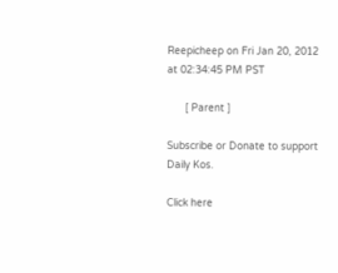Reepicheep on Fri Jan 20, 2012 at 02:34:45 PM PST

      [ Parent ]

Subscribe or Donate to support Daily Kos.

Click here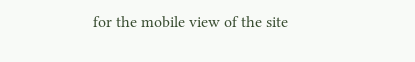for the mobile view of the site